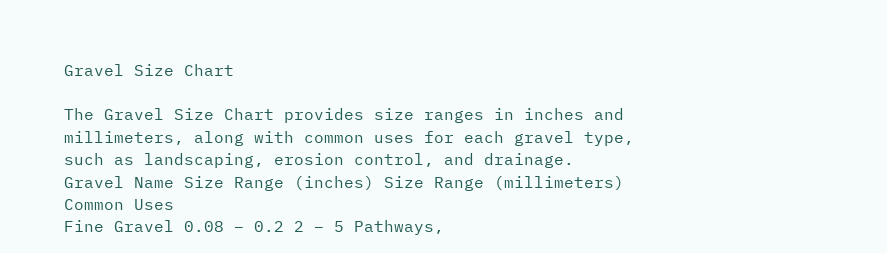Gravel Size Chart

The Gravel Size Chart provides size ranges in inches and millimeters, along with common uses for each gravel type, such as landscaping, erosion control, and drainage.
Gravel Name Size Range (inches) Size Range (millimeters) Common Uses
Fine Gravel 0.08 – 0.2 2 – 5 Pathways,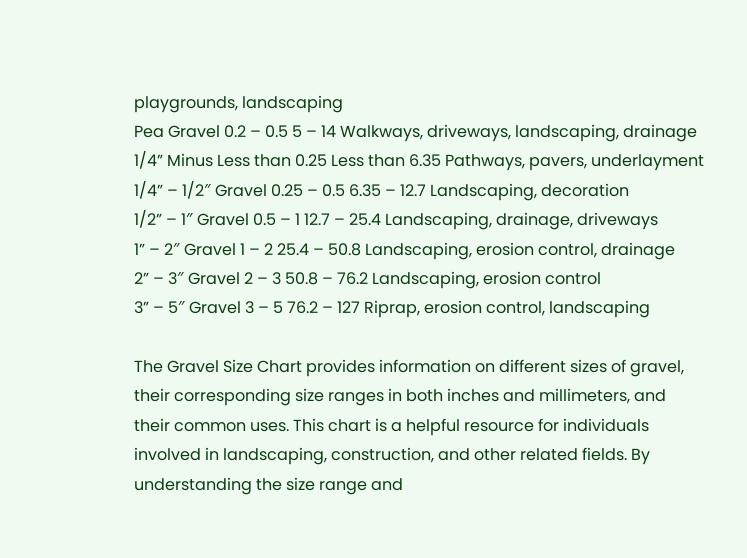playgrounds, landscaping
Pea Gravel 0.2 – 0.5 5 – 14 Walkways, driveways, landscaping, drainage
1/4” Minus Less than 0.25 Less than 6.35 Pathways, pavers, underlayment
1/4” – 1/2″ Gravel 0.25 – 0.5 6.35 – 12.7 Landscaping, decoration
1/2” – 1″ Gravel 0.5 – 1 12.7 – 25.4 Landscaping, drainage, driveways
1” – 2″ Gravel 1 – 2 25.4 – 50.8 Landscaping, erosion control, drainage
2” – 3″ Gravel 2 – 3 50.8 – 76.2 Landscaping, erosion control
3” – 5″ Gravel 3 – 5 76.2 – 127 Riprap, erosion control, landscaping

The Gravel Size Chart provides information on different sizes of gravel, their corresponding size ranges in both inches and millimeters, and their common uses. This chart is a helpful resource for individuals involved in landscaping, construction, and other related fields. By understanding the size range and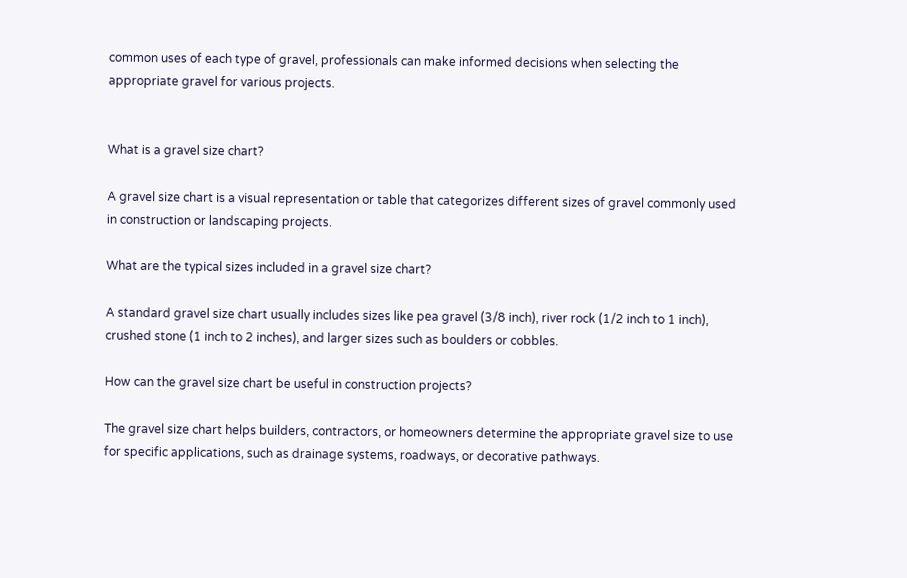common uses of each type of gravel, professionals can make informed decisions when selecting the appropriate gravel for various projects.


What is a gravel size chart?

A gravel size chart is a visual representation or table that categorizes different sizes of gravel commonly used in construction or landscaping projects.

What are the typical sizes included in a gravel size chart?

A standard gravel size chart usually includes sizes like pea gravel (3/8 inch), river rock (1/2 inch to 1 inch), crushed stone (1 inch to 2 inches), and larger sizes such as boulders or cobbles.

How can the gravel size chart be useful in construction projects?

The gravel size chart helps builders, contractors, or homeowners determine the appropriate gravel size to use for specific applications, such as drainage systems, roadways, or decorative pathways.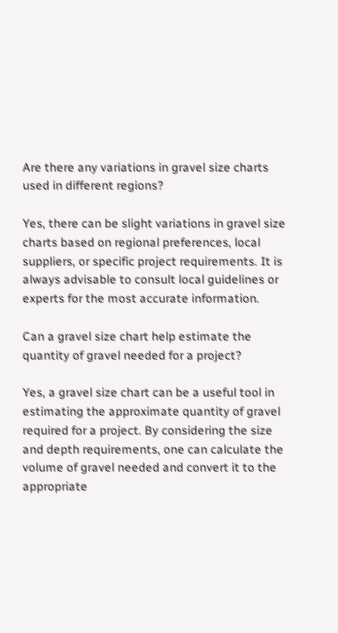Are there any variations in gravel size charts used in different regions?

Yes, there can be slight variations in gravel size charts based on regional preferences, local suppliers, or specific project requirements. It is always advisable to consult local guidelines or experts for the most accurate information.

Can a gravel size chart help estimate the quantity of gravel needed for a project?

Yes, a gravel size chart can be a useful tool in estimating the approximate quantity of gravel required for a project. By considering the size and depth requirements, one can calculate the volume of gravel needed and convert it to the appropriate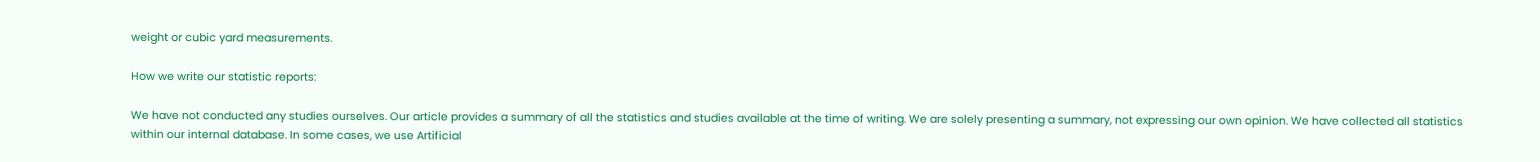weight or cubic yard measurements.

How we write our statistic reports:

We have not conducted any studies ourselves. Our article provides a summary of all the statistics and studies available at the time of writing. We are solely presenting a summary, not expressing our own opinion. We have collected all statistics within our internal database. In some cases, we use Artificial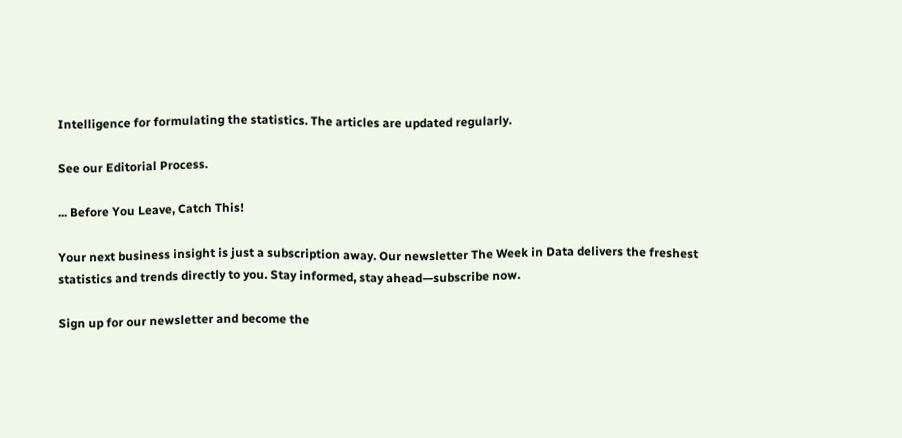Intelligence for formulating the statistics. The articles are updated regularly.

See our Editorial Process.

... Before You Leave, Catch This!

Your next business insight is just a subscription away. Our newsletter The Week in Data delivers the freshest statistics and trends directly to you. Stay informed, stay ahead—subscribe now.

Sign up for our newsletter and become the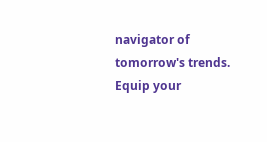navigator of tomorrow's trends. Equip your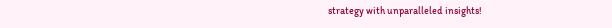strategy with unparalleled insights!